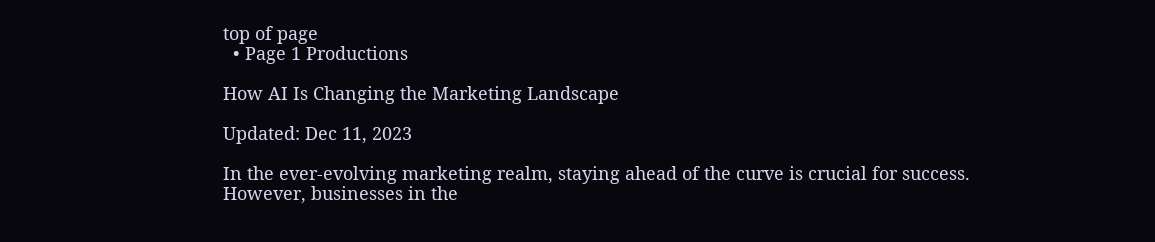top of page
  • Page 1 Productions

How AI Is Changing the Marketing Landscape

Updated: Dec 11, 2023

In the ever-evolving marketing realm, staying ahead of the curve is crucial for success. However, businesses in the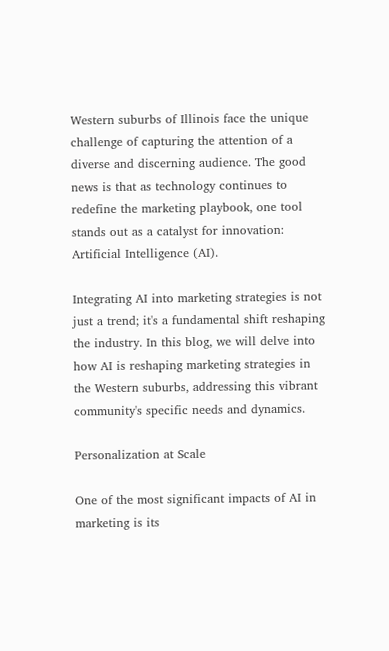Western suburbs of Illinois face the unique challenge of capturing the attention of a diverse and discerning audience. The good news is that as technology continues to redefine the marketing playbook, one tool stands out as a catalyst for innovation: Artificial Intelligence (AI).

Integrating AI into marketing strategies is not just a trend; it's a fundamental shift reshaping the industry. In this blog, we will delve into how AI is reshaping marketing strategies in the Western suburbs, addressing this vibrant community's specific needs and dynamics.

Personalization at Scale

One of the most significant impacts of AI in marketing is its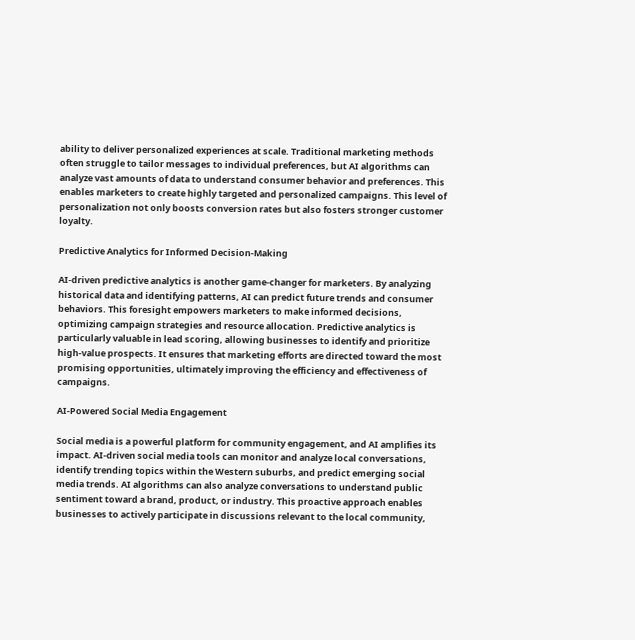ability to deliver personalized experiences at scale. Traditional marketing methods often struggle to tailor messages to individual preferences, but AI algorithms can analyze vast amounts of data to understand consumer behavior and preferences. This enables marketers to create highly targeted and personalized campaigns. This level of personalization not only boosts conversion rates but also fosters stronger customer loyalty.

Predictive Analytics for Informed Decision-Making

AI-driven predictive analytics is another game-changer for marketers. By analyzing historical data and identifying patterns, AI can predict future trends and consumer behaviors. This foresight empowers marketers to make informed decisions, optimizing campaign strategies and resource allocation. Predictive analytics is particularly valuable in lead scoring, allowing businesses to identify and prioritize high-value prospects. It ensures that marketing efforts are directed toward the most promising opportunities, ultimately improving the efficiency and effectiveness of campaigns.

AI-Powered Social Media Engagement

Social media is a powerful platform for community engagement, and AI amplifies its impact. AI-driven social media tools can monitor and analyze local conversations, identify trending topics within the Western suburbs, and predict emerging social media trends. AI algorithms can also analyze conversations to understand public sentiment toward a brand, product, or industry. This proactive approach enables businesses to actively participate in discussions relevant to the local community,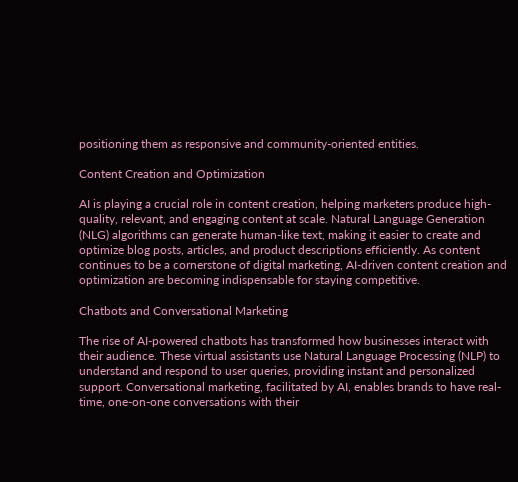positioning them as responsive and community-oriented entities.

Content Creation and Optimization

AI is playing a crucial role in content creation, helping marketers produce high-quality, relevant, and engaging content at scale. Natural Language Generation (NLG) algorithms can generate human-like text, making it easier to create and optimize blog posts, articles, and product descriptions efficiently. As content continues to be a cornerstone of digital marketing, AI-driven content creation and optimization are becoming indispensable for staying competitive.

Chatbots and Conversational Marketing

The rise of AI-powered chatbots has transformed how businesses interact with their audience. These virtual assistants use Natural Language Processing (NLP) to understand and respond to user queries, providing instant and personalized support. Conversational marketing, facilitated by AI, enables brands to have real-time, one-on-one conversations with their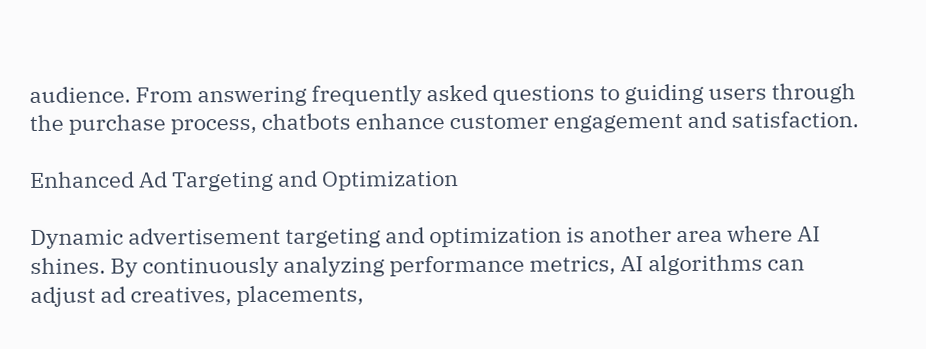audience. From answering frequently asked questions to guiding users through the purchase process, chatbots enhance customer engagement and satisfaction.

Enhanced Ad Targeting and Optimization

Dynamic advertisement targeting and optimization is another area where AI shines. By continuously analyzing performance metrics, AI algorithms can adjust ad creatives, placements,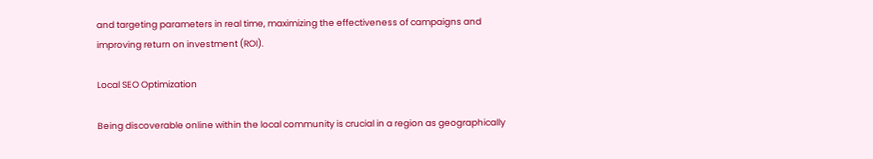and targeting parameters in real time, maximizing the effectiveness of campaigns and improving return on investment (ROI).

Local SEO Optimization

Being discoverable online within the local community is crucial in a region as geographically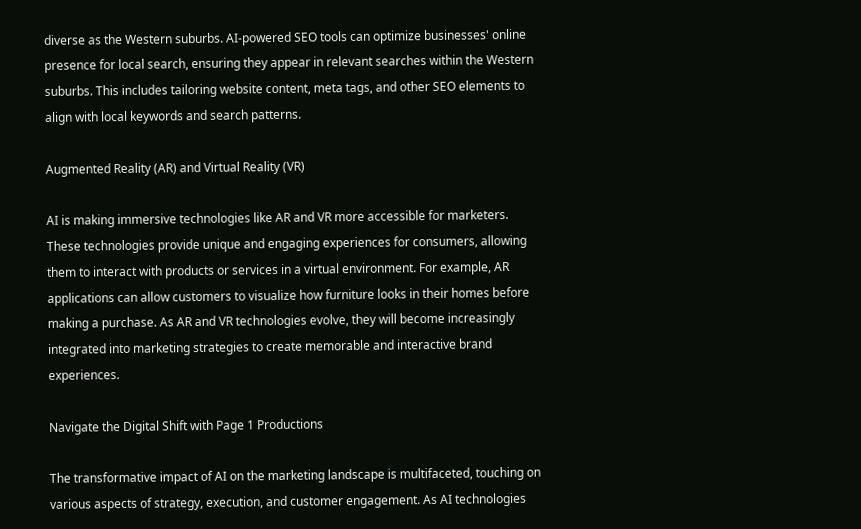diverse as the Western suburbs. AI-powered SEO tools can optimize businesses' online presence for local search, ensuring they appear in relevant searches within the Western suburbs. This includes tailoring website content, meta tags, and other SEO elements to align with local keywords and search patterns.

Augmented Reality (AR) and Virtual Reality (VR)

AI is making immersive technologies like AR and VR more accessible for marketers. These technologies provide unique and engaging experiences for consumers, allowing them to interact with products or services in a virtual environment. For example, AR applications can allow customers to visualize how furniture looks in their homes before making a purchase. As AR and VR technologies evolve, they will become increasingly integrated into marketing strategies to create memorable and interactive brand experiences.

Navigate the Digital Shift with Page 1 Productions

The transformative impact of AI on the marketing landscape is multifaceted, touching on various aspects of strategy, execution, and customer engagement. As AI technologies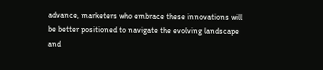advance, marketers who embrace these innovations will be better positioned to navigate the evolving landscape and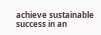achieve sustainable success in an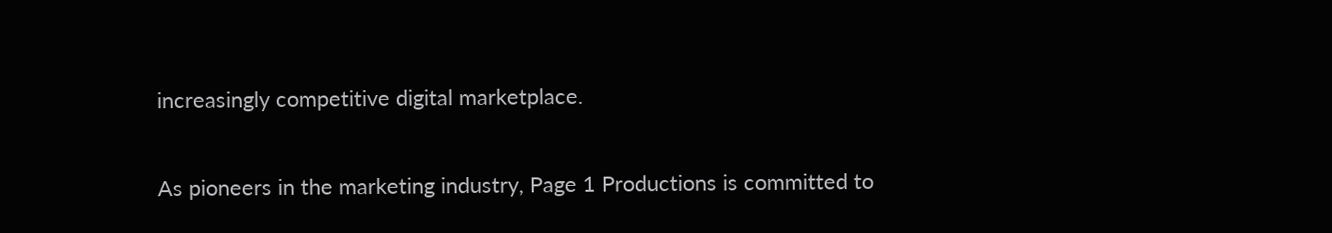increasingly competitive digital marketplace.

As pioneers in the marketing industry, Page 1 Productions is committed to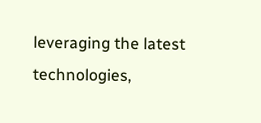leveraging the latest technologies,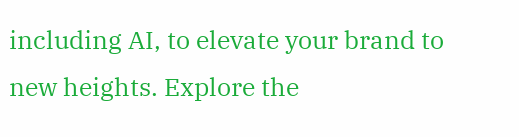including AI, to elevate your brand to new heights. Explore the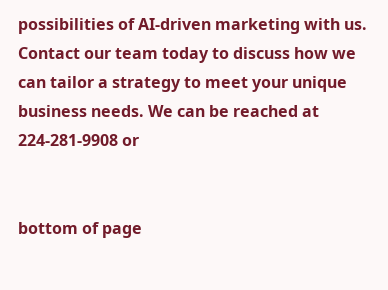possibilities of AI-driven marketing with us. Contact our team today to discuss how we can tailor a strategy to meet your unique business needs. We can be reached at 224-281-9908 or


bottom of page